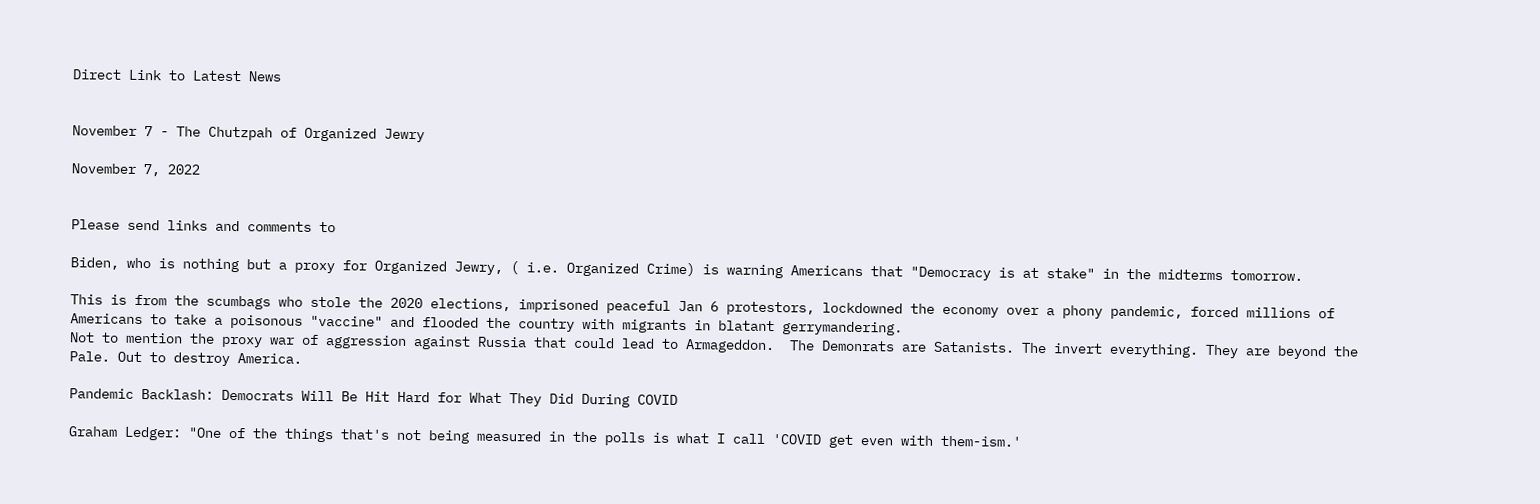Direct Link to Latest News


November 7 - The Chutzpah of Organized Jewry

November 7, 2022


Please send links and comments to

Biden, who is nothing but a proxy for Organized Jewry, ( i.e. Organized Crime) is warning Americans that "Democracy is at stake" in the midterms tomorrow.

This is from the scumbags who stole the 2020 elections, imprisoned peaceful Jan 6 protestors, lockdowned the economy over a phony pandemic, forced millions of Americans to take a poisonous "vaccine" and flooded the country with migrants in blatant gerrymandering.
Not to mention the proxy war of aggression against Russia that could lead to Armageddon.  The Demonrats are Satanists. The invert everything. They are beyond the Pale. Out to destroy America.

Pandemic Backlash: Democrats Will Be Hit Hard for What They Did During COVID

Graham Ledger: "One of the things that's not being measured in the polls is what I call 'COVID get even with them-ism.'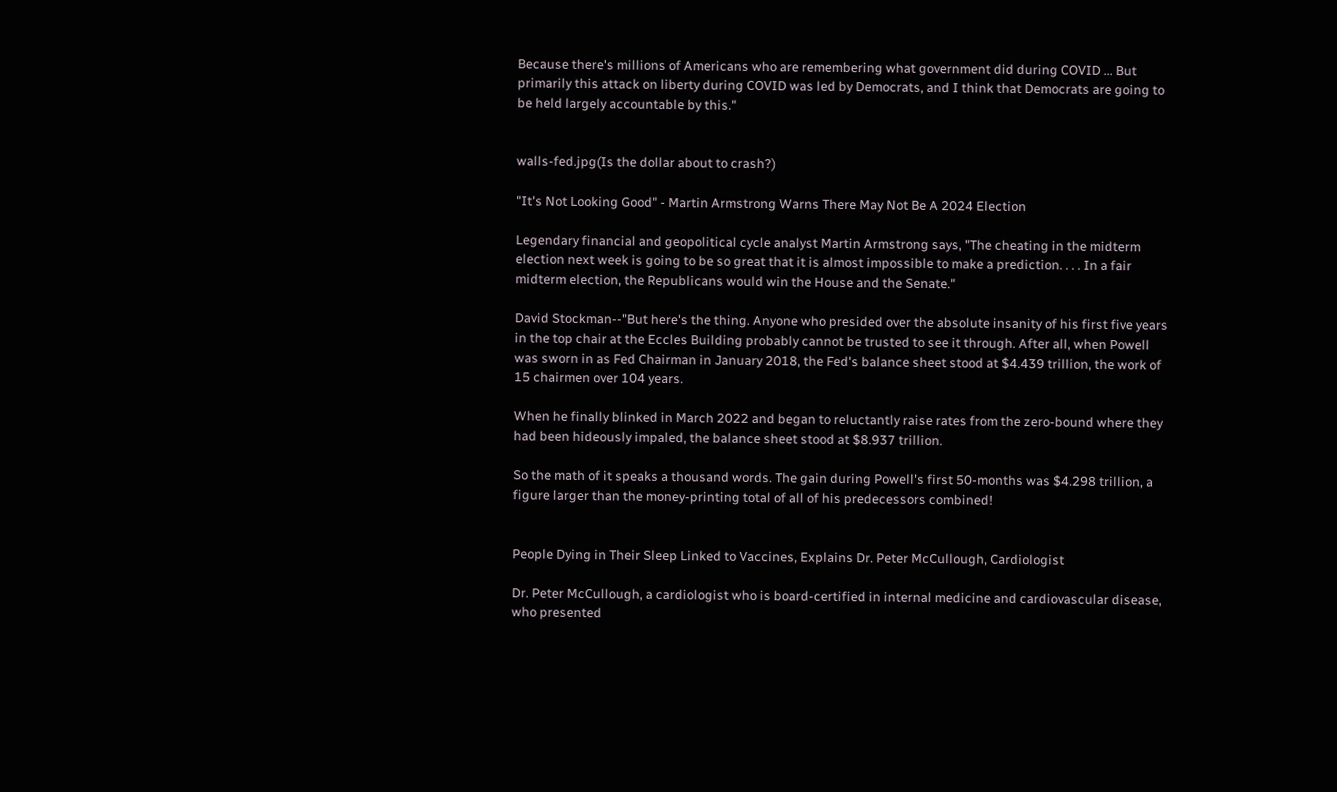Because there's millions of Americans who are remembering what government did during COVID ... But primarily this attack on liberty during COVID was led by Democrats, and I think that Democrats are going to be held largely accountable by this."


walls-fed.jpg(Is the dollar about to crash?)

"It's Not Looking Good" - Martin Armstrong Warns There May Not Be A 2024 Election

Legendary financial and geopolitical cycle analyst Martin Armstrong says, "The cheating in the midterm election next week is going to be so great that it is almost impossible to make a prediction. . . . In a fair midterm election, the Republicans would win the House and the Senate."

David Stockman--"But here's the thing. Anyone who presided over the absolute insanity of his first five years in the top chair at the Eccles Building probably cannot be trusted to see it through. After all, when Powell was sworn in as Fed Chairman in January 2018, the Fed's balance sheet stood at $4.439 trillion, the work of 15 chairmen over 104 years.

When he finally blinked in March 2022 and began to reluctantly raise rates from the zero-bound where they had been hideously impaled, the balance sheet stood at $8.937 trillion.

So the math of it speaks a thousand words. The gain during Powell's first 50-months was $4.298 trillion, a figure larger than the money-printing total of all of his predecessors combined!


People Dying in Their Sleep Linked to Vaccines, Explains Dr. Peter McCullough, Cardiologist

Dr. Peter McCullough, a cardiologist who is board-certified in internal medicine and cardiovascular disease, who presented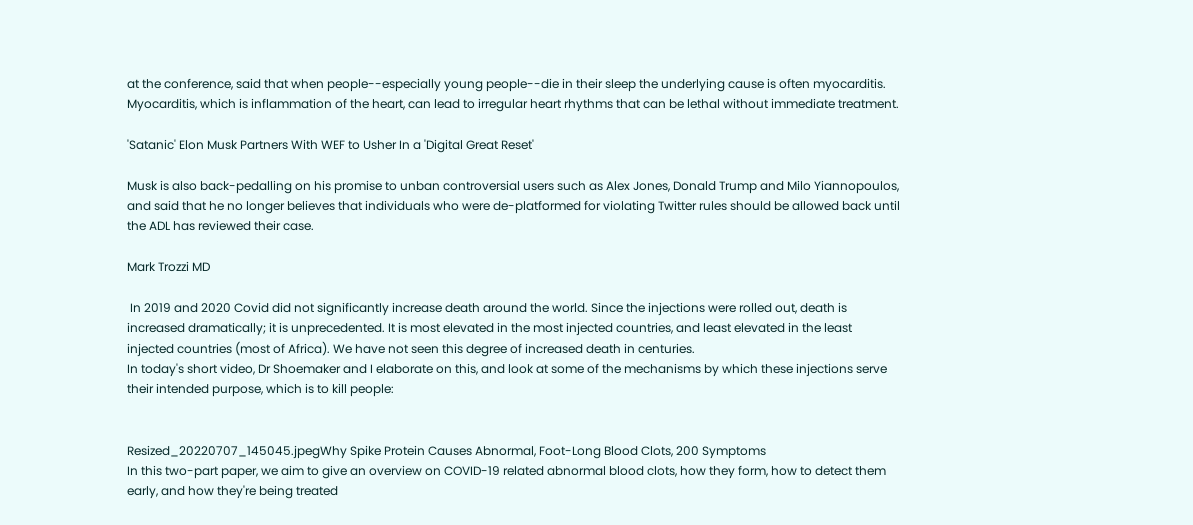at the conference, said that when people--especially young people--die in their sleep the underlying cause is often myocarditis. Myocarditis, which is inflammation of the heart, can lead to irregular heart rhythms that can be lethal without immediate treatment.

'Satanic' Elon Musk Partners With WEF to Usher In a 'Digital Great Reset'

Musk is also back-pedalling on his promise to unban controversial users such as Alex Jones, Donald Trump and Milo Yiannopoulos, and said that he no longer believes that individuals who were de-platformed for violating Twitter rules should be allowed back until the ADL has reviewed their case.

Mark Trozzi MD

 In 2019 and 2020 Covid did not significantly increase death around the world. Since the injections were rolled out, death is increased dramatically; it is unprecedented. It is most elevated in the most injected countries, and least elevated in the least injected countries (most of Africa). We have not seen this degree of increased death in centuries.
In today's short video, Dr Shoemaker and I elaborate on this, and look at some of the mechanisms by which these injections serve their intended purpose, which is to kill people:


Resized_20220707_145045.jpegWhy Spike Protein Causes Abnormal, Foot-Long Blood Clots, 200 Symptoms
In this two-part paper, we aim to give an overview on COVID-19 related abnormal blood clots, how they form, how to detect them early, and how they're being treated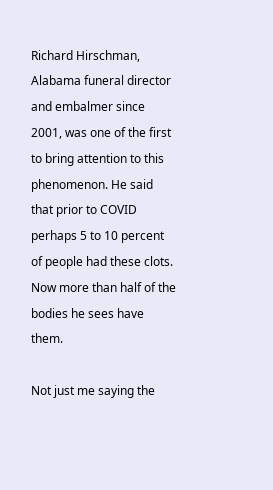Richard Hirschman, Alabama funeral director and embalmer since 2001, was one of the first to bring attention to this phenomenon. He said that prior to COVID perhaps 5 to 10 percent of people had these clots. Now more than half of the bodies he sees have them.

Not just me saying the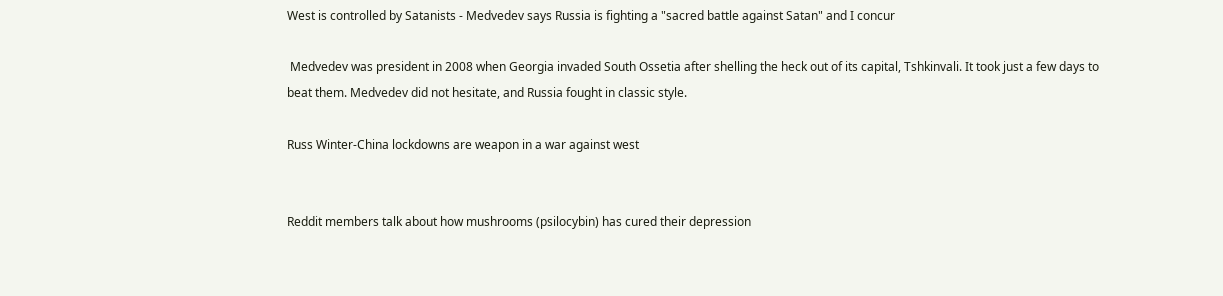West is controlled by Satanists - Medvedev says Russia is fighting a "sacred battle against Satan" and I concur

 Medvedev was president in 2008 when Georgia invaded South Ossetia after shelling the heck out of its capital, Tshkinvali. It took just a few days to beat them. Medvedev did not hesitate, and Russia fought in classic style.

Russ Winter-China lockdowns are weapon in a war against west


Reddit members talk about how mushrooms (psilocybin) has cured their depression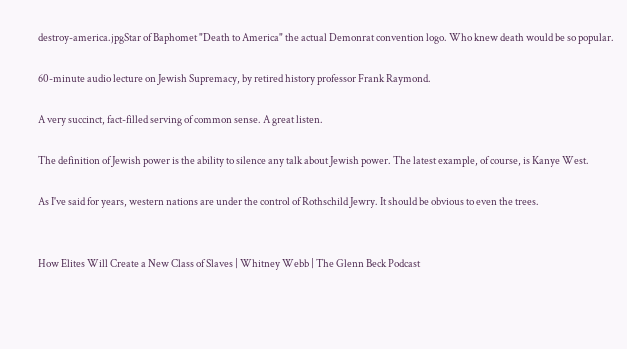destroy-america.jpgStar of Baphomet "Death to America" the actual Demonrat convention logo. Who knew death would be so popular.

60-minute audio lecture on Jewish Supremacy, by retired history professor Frank Raymond.

A very succinct, fact-filled serving of common sense. A great listen.

The definition of Jewish power is the ability to silence any talk about Jewish power. The latest example, of course, is Kanye West.

As I've said for years, western nations are under the control of Rothschild Jewry. It should be obvious to even the trees.


How Elites Will Create a New Class of Slaves | Whitney Webb | The Glenn Beck Podcast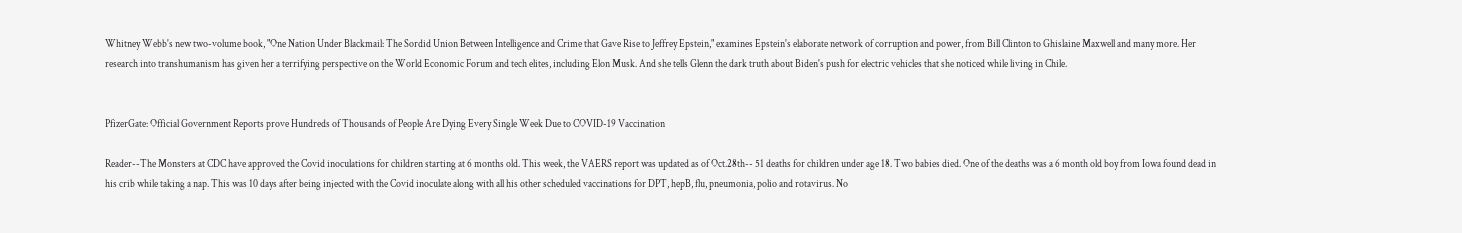Whitney Webb's new two-volume book, "One Nation Under Blackmail: The Sordid Union Between Intelligence and Crime that Gave Rise to Jeffrey Epstein," examines Epstein's elaborate network of corruption and power, from Bill Clinton to Ghislaine Maxwell and many more. Her research into transhumanism has given her a terrifying perspective on the World Economic Forum and tech elites, including Elon Musk. And she tells Glenn the dark truth about Biden's push for electric vehicles that she noticed while living in Chile.


PfizerGate: Official Government Reports prove Hundreds of Thousands of People Are Dying Every Single Week Due to COVID-19 Vaccination

Reader--The Monsters at CDC have approved the Covid inoculations for children starting at 6 months old. This week, the VAERS report was updated as of Oct.28th-- 51 deaths for children under age 18. Two babies died. One of the deaths was a 6 month old boy from Iowa found dead in his crib while taking a nap. This was 10 days after being injected with the Covid inoculate along with all his other scheduled vaccinations for DPT, hepB, flu, pneumonia, polio and rotavirus. No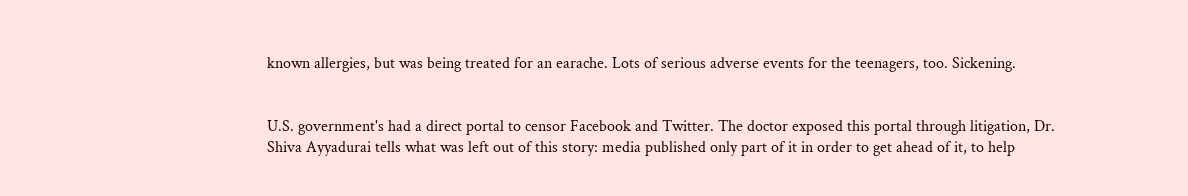known allergies, but was being treated for an earache. Lots of serious adverse events for the teenagers, too. Sickening.


U.S. government's had a direct portal to censor Facebook and Twitter. The doctor exposed this portal through litigation, Dr. Shiva Ayyadurai tells what was left out of this story: media published only part of it in order to get ahead of it, to help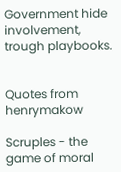Government hide involvement, trough playbooks.


Quotes from henrymakow

Scruples - the game of moral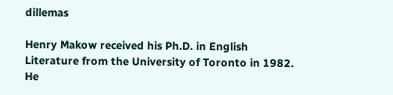dillemas

Henry Makow received his Ph.D. in English Literature from the University of Toronto in 1982. He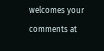welcomes your comments at